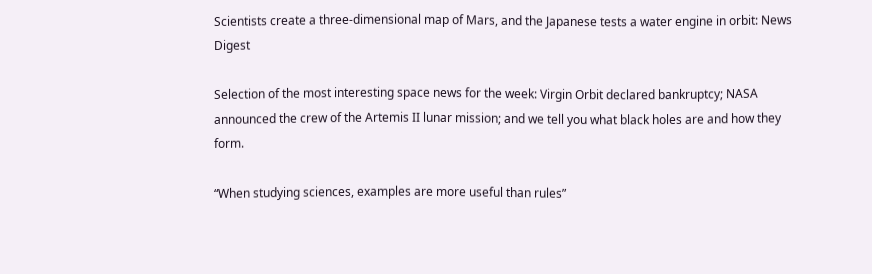Scientists create a three-dimensional map of Mars, and the Japanese tests a water engine in orbit: News Digest

Selection of the most interesting space news for the week: Virgin Orbit declared bankruptcy; NASA announced the crew of the Artemis II lunar mission; and we tell you what black holes are and how they form.

“When studying sciences, examples are more useful than rules”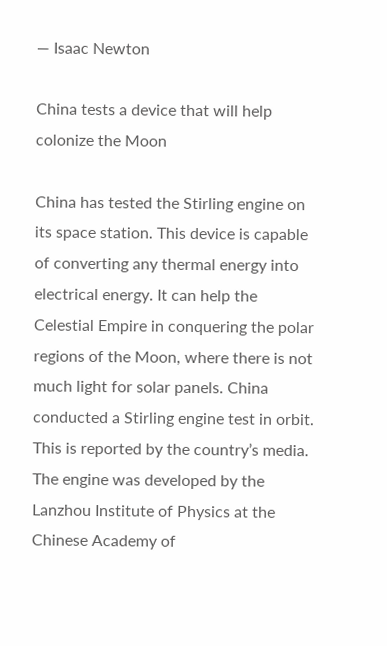― Isaac Newton

China tests a device that will help colonize the Moon

China has tested the Stirling engine on its space station. This device is capable of converting any thermal energy into electrical energy. It can help the Celestial Empire in conquering the polar regions of the Moon, where there is not much light for solar panels. China conducted a Stirling engine test in orbit. This is reported by the country’s media. The engine was developed by the Lanzhou Institute of Physics at the Chinese Academy of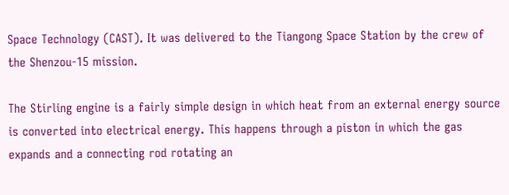Space Technology (CAST). It was delivered to the Tiangong Space Station by the crew of the Shenzou-15 mission.

The Stirling engine is a fairly simple design in which heat from an external energy source is converted into electrical energy. This happens through a piston in which the gas expands and a connecting rod rotating an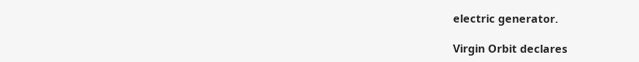electric generator.

Virgin Orbit declares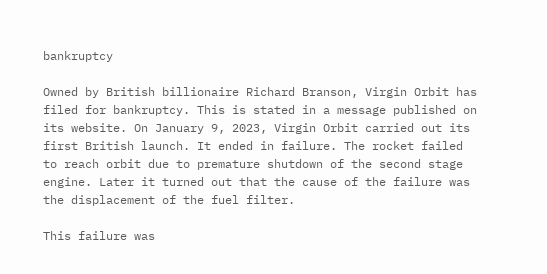bankruptcy

Owned by British billionaire Richard Branson, Virgin Orbit has filed for bankruptcy. This is stated in a message published on its website. On January 9, 2023, Virgin Orbit carried out its first British launch. It ended in failure. The rocket failed to reach orbit due to premature shutdown of the second stage engine. Later it turned out that the cause of the failure was the displacement of the fuel filter.

This failure was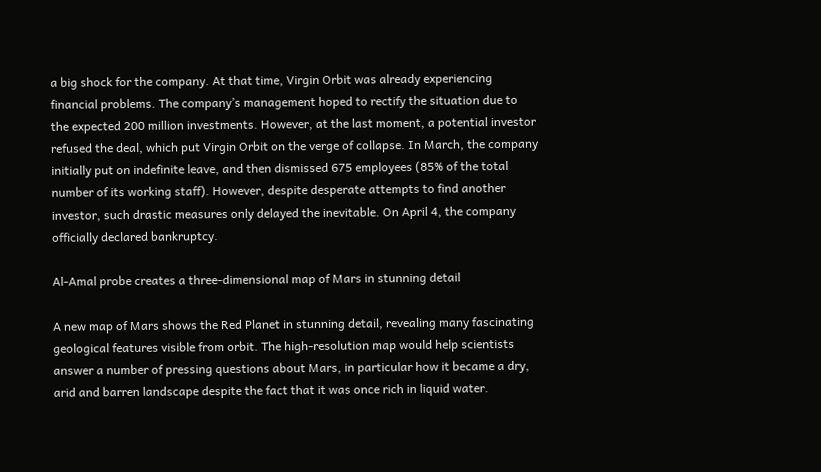a big shock for the company. At that time, Virgin Orbit was already experiencing financial problems. The company’s management hoped to rectify the situation due to the expected 200 million investments. However, at the last moment, a potential investor refused the deal, which put Virgin Orbit on the verge of collapse. In March, the company initially put on indefinite leave, and then dismissed 675 employees (85% of the total number of its working staff). However, despite desperate attempts to find another investor, such drastic measures only delayed the inevitable. On April 4, the company officially declared bankruptcy.

Al-Amal probe creates a three-dimensional map of Mars in stunning detail

A new map of Mars shows the Red Planet in stunning detail, revealing many fascinating geological features visible from orbit. The high-resolution map would help scientists answer a number of pressing questions about Mars, in particular how it became a dry, arid and barren landscape despite the fact that it was once rich in liquid water.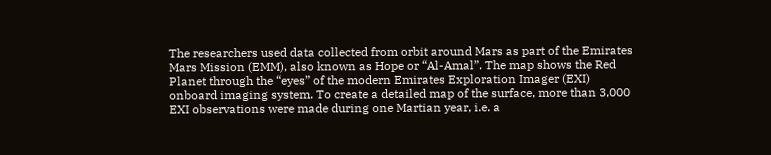The researchers used data collected from orbit around Mars as part of the Emirates Mars Mission (EMM), also known as Hope or “Al-Amal”. The map shows the Red Planet through the “eyes” of the modern Emirates Exploration Imager (EXI) onboard imaging system. To create a detailed map of the surface, more than 3,000 EXI observations were made during one Martian year, i.e. a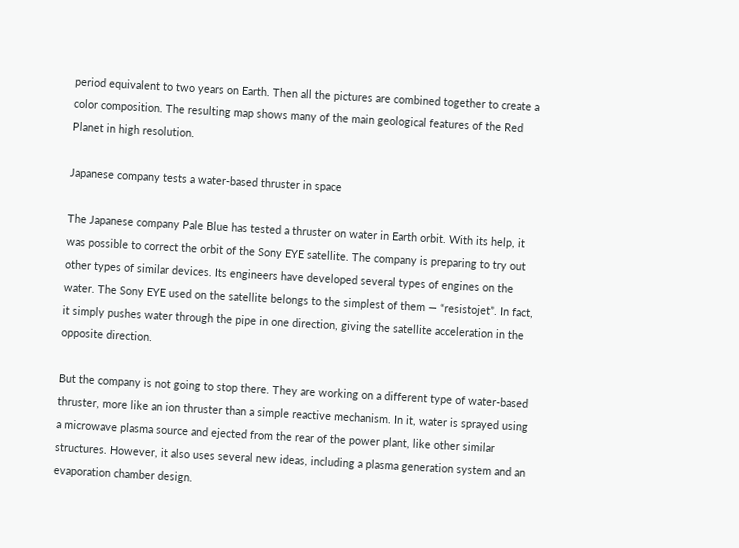period equivalent to two years on Earth. Then all the pictures are combined together to create a color composition. The resulting map shows many of the main geological features of the Red Planet in high resolution.

Japanese company tests a water-based thruster in space

The Japanese company Pale Blue has tested a thruster on water in Earth orbit. With its help, it was possible to correct the orbit of the Sony EYE satellite. The company is preparing to try out other types of similar devices. Its engineers have developed several types of engines on the water. The Sony EYE used on the satellite belongs to the simplest of them — “resistojet”. In fact, it simply pushes water through the pipe in one direction, giving the satellite acceleration in the opposite direction.

But the company is not going to stop there. They are working on a different type of water-based thruster, more like an ion thruster than a simple reactive mechanism. In it, water is sprayed using a microwave plasma source and ejected from the rear of the power plant, like other similar structures. However, it also uses several new ideas, including a plasma generation system and an evaporation chamber design.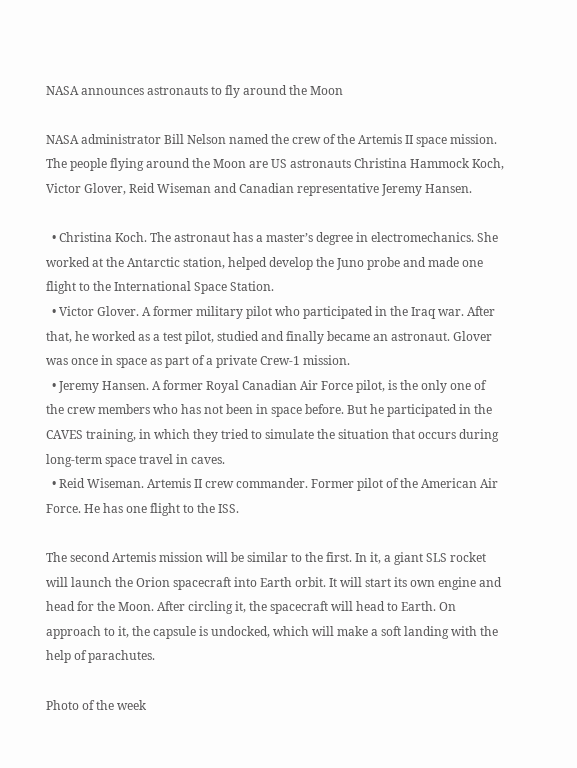NASA announces astronauts to fly around the Moon

NASA administrator Bill Nelson named the crew of the Artemis II space mission. The people flying around the Moon are US astronauts Christina Hammock Koch, Victor Glover, Reid Wiseman and Canadian representative Jeremy Hansen.

  • Christina Koch. The astronaut has a master’s degree in electromechanics. She worked at the Antarctic station, helped develop the Juno probe and made one flight to the International Space Station.
  • Victor Glover. A former military pilot who participated in the Iraq war. After that, he worked as a test pilot, studied and finally became an astronaut. Glover was once in space as part of a private Crew-1 mission.
  • Jeremy Hansen. A former Royal Canadian Air Force pilot, is the only one of the crew members who has not been in space before. But he participated in the CAVES training, in which they tried to simulate the situation that occurs during long-term space travel in caves.
  • Reid Wiseman. Artemis II crew commander. Former pilot of the American Air Force. He has one flight to the ISS.

The second Artemis mission will be similar to the first. In it, a giant SLS rocket will launch the Orion spacecraft into Earth orbit. It will start its own engine and head for the Moon. After circling it, the spacecraft will head to Earth. On approach to it, the capsule is undocked, which will make a soft landing with the help of parachutes.

Photo of the week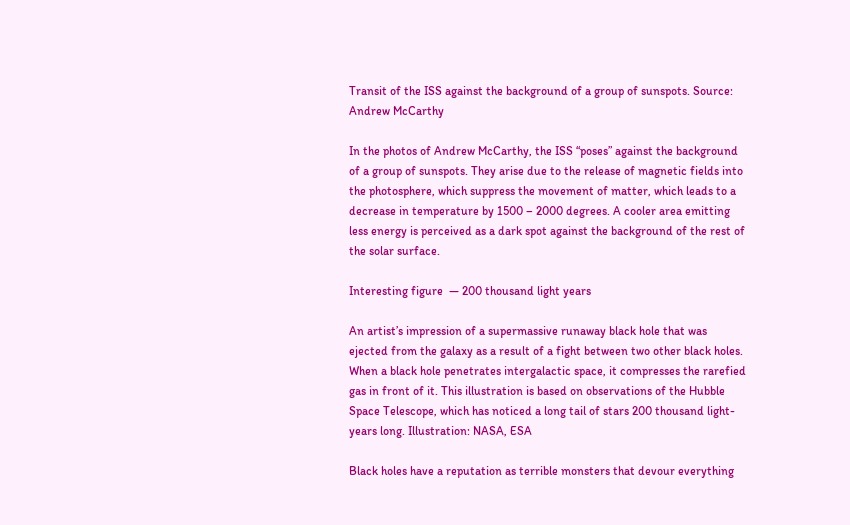Transit of the ISS against the background of a group of sunspots. Source: Andrew McCarthy

In the photos of Andrew McCarthy, the ISS “poses” against the background of a group of sunspots. They arise due to the release of magnetic fields into the photosphere, which suppress the movement of matter, which leads to a decrease in temperature by 1500 – 2000 degrees. A cooler area emitting less energy is perceived as a dark spot against the background of the rest of the solar surface.

Interesting figure  — 200 thousand light years

An artist’s impression of a supermassive runaway black hole that was ejected from the galaxy as a result of a fight between two other black holes. When a black hole penetrates intergalactic space, it compresses the rarefied gas in front of it. This illustration is based on observations of the Hubble Space Telescope, which has noticed a long tail of stars 200 thousand light-years long. Illustration: NASA, ESA

Black holes have a reputation as terrible monsters that devour everything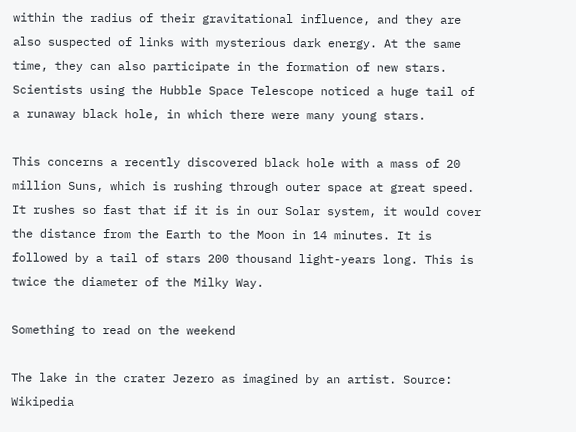within the radius of their gravitational influence, and they are also suspected of links with mysterious dark energy. At the same time, they can also participate in the formation of new stars. Scientists using the Hubble Space Telescope noticed a huge tail of a runaway black hole, in which there were many young stars.

This concerns a recently discovered black hole with a mass of 20 million Suns, which is rushing through outer space at great speed. It rushes so fast that if it is in our Solar system, it would cover the distance from the Earth to the Moon in 14 minutes. It is followed by a tail of stars 200 thousand light-years long. This is twice the diameter of the Milky Way.

Something to read on the weekend

The lake in the crater Jezero as imagined by an artist. Source: Wikipedia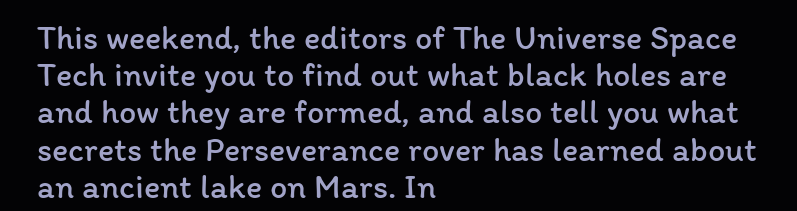This weekend, the editors of The Universe Space Tech invite you to find out what black holes are and how they are formed, and also tell you what secrets the Perseverance rover has learned about an ancient lake on Mars. In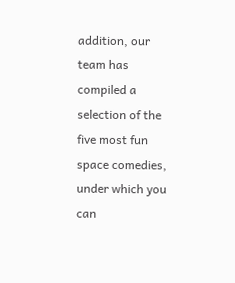addition, our team has compiled a selection of the five most fun space comedies, under which you can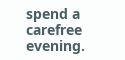spend a carefree evening.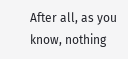After all, as you know, nothing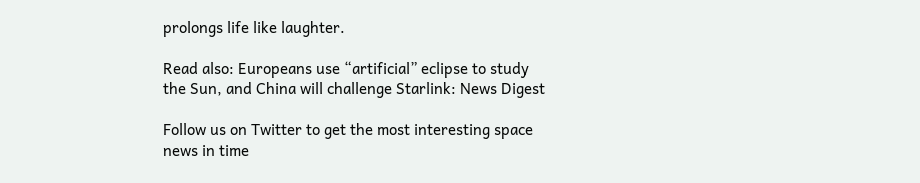prolongs life like laughter.

Read also: Europeans use “artificial” eclipse to study the Sun, and China will challenge Starlink: News Digest

Follow us on Twitter to get the most interesting space news in time